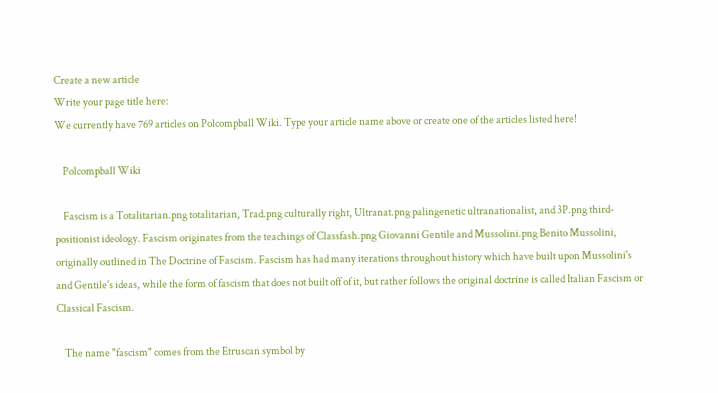Create a new article
Write your page title here:
We currently have 769 articles on Polcompball Wiki. Type your article name above or create one of the articles listed here!

    Polcompball Wiki

    Fascism is a Totalitarian.png totalitarian, Trad.png culturally right, Ultranat.png palingenetic ultranationalist, and 3P.png third-positionist ideology. Fascism originates from the teachings of Classfash.png Giovanni Gentile and Mussolini.png Benito Mussolini, originally outlined in The Doctrine of Fascism. Fascism has had many iterations throughout history which have built upon Mussolini's and Gentile's ideas, while the form of fascism that does not built off of it, but rather follows the original doctrine is called Italian Fascism or Classical Fascism.

    The name "fascism" comes from the Etruscan symbol by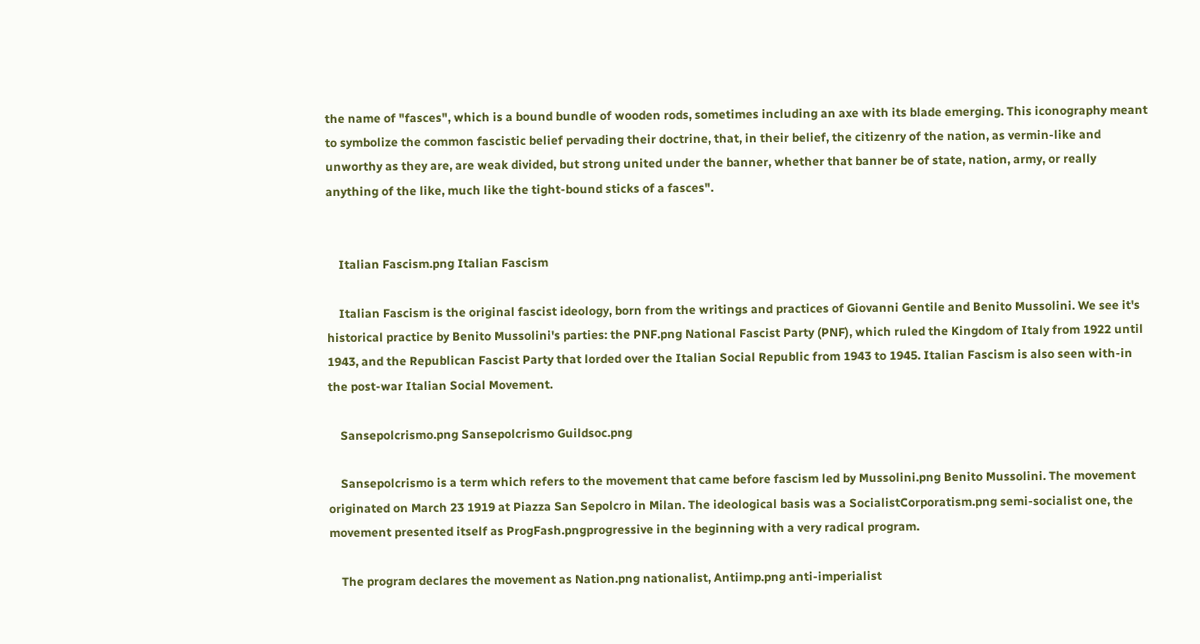the name of "fasces", which is a bound bundle of wooden rods, sometimes including an axe with its blade emerging. This iconography meant to symbolize the common fascistic belief pervading their doctrine, that, in their belief, the citizenry of the nation, as vermin-like and unworthy as they are, are weak divided, but strong united under the banner, whether that banner be of state, nation, army, or really anything of the like, much like the tight-bound sticks of a fasces".


    Italian Fascism.png Italian Fascism

    Italian Fascism is the original fascist ideology, born from the writings and practices of Giovanni Gentile and Benito Mussolini. We see it's historical practice by Benito Mussolini's parties: the PNF.png National Fascist Party (PNF), which ruled the Kingdom of Italy from 1922 until 1943, and the Republican Fascist Party that lorded over the Italian Social Republic from 1943 to 1945. Italian Fascism is also seen with-in the post-war Italian Social Movement.

    Sansepolcrismo.png Sansepolcrismo Guildsoc.png

    Sansepolcrismo is a term which refers to the movement that came before fascism led by Mussolini.png Benito Mussolini. The movement originated on March 23 1919 at Piazza San Sepolcro in Milan. The ideological basis was a SocialistCorporatism.png semi-socialist one, the movement presented itself as ProgFash.pngprogressive in the beginning with a very radical program.

    The program declares the movement as Nation.png nationalist, Antiimp.png anti-imperialist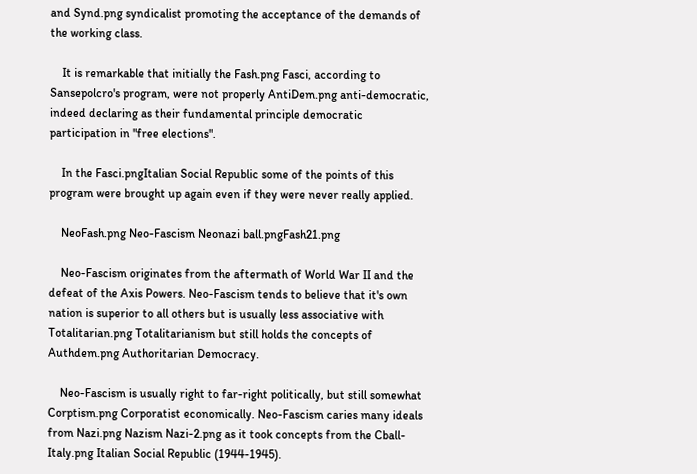and Synd.png syndicalist promoting the acceptance of the demands of the working class.

    It is remarkable that initially the Fash.png Fasci, according to Sansepolcro's program, were not properly AntiDem.png anti-democratic, indeed declaring as their fundamental principle democratic participation in "free elections".

    In the Fasci.pngItalian Social Republic some of the points of this program were brought up again even if they were never really applied.

    NeoFash.png Neo-Fascism Neonazi ball.pngFash21.png

    Neo-Fascism originates from the aftermath of World War II and the defeat of the Axis Powers. Neo-Fascism tends to believe that it's own nation is superior to all others but is usually less associative with Totalitarian.png Totalitarianism but still holds the concepts of Authdem.png Authoritarian Democracy.

    Neo-Fascism is usually right to far-right politically, but still somewhat Corptism.png Corporatist economically. Neo-Fascism caries many ideals from Nazi.png Nazism Nazi-2.png as it took concepts from the Cball-Italy.png Italian Social Republic (1944-1945).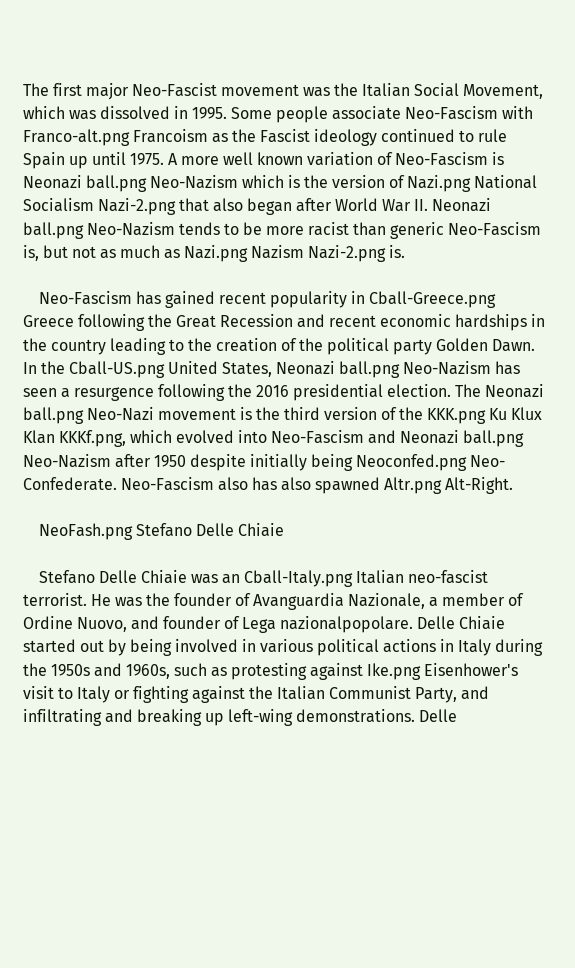The first major Neo-Fascist movement was the Italian Social Movement, which was dissolved in 1995. Some people associate Neo-Fascism with Franco-alt.png Francoism as the Fascist ideology continued to rule Spain up until 1975. A more well known variation of Neo-Fascism is Neonazi ball.png Neo-Nazism which is the version of Nazi.png National Socialism Nazi-2.png that also began after World War II. Neonazi ball.png Neo-Nazism tends to be more racist than generic Neo-Fascism is, but not as much as Nazi.png Nazism Nazi-2.png is.

    Neo-Fascism has gained recent popularity in Cball-Greece.png Greece following the Great Recession and recent economic hardships in the country leading to the creation of the political party Golden Dawn. In the Cball-US.png United States, Neonazi ball.png Neo-Nazism has seen a resurgence following the 2016 presidential election. The Neonazi ball.png Neo-Nazi movement is the third version of the KKK.png Ku Klux Klan KKKf.png, which evolved into Neo-Fascism and Neonazi ball.png Neo-Nazism after 1950 despite initially being Neoconfed.png Neo-Confederate. Neo-Fascism also has also spawned Altr.png Alt-Right.

    NeoFash.png Stefano Delle Chiaie

    Stefano Delle Chiaie was an Cball-Italy.png Italian neo-fascist terrorist. He was the founder of Avanguardia Nazionale, a member of Ordine Nuovo, and founder of Lega nazionalpopolare. Delle Chiaie started out by being involved in various political actions in Italy during the 1950s and 1960s, such as protesting against Ike.png Eisenhower's visit to Italy or fighting against the Italian Communist Party, and infiltrating and breaking up left-wing demonstrations. Delle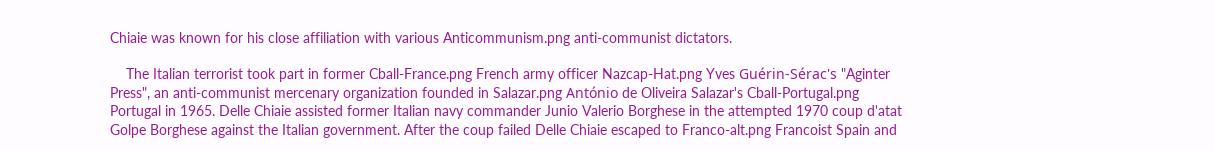Chiaie was known for his close affiliation with various Anticommunism.png anti-communist dictators.

    The Italian terrorist took part in former Cball-France.png French army officer Nazcap-Hat.png Yves Guérin-Sérac's "Aginter Press", an anti-communist mercenary organization founded in Salazar.png António de Oliveira Salazar's Cball-Portugal.png Portugal in 1965. Delle Chiaie assisted former Italian navy commander Junio Valerio Borghese in the attempted 1970 coup d'atat Golpe Borghese against the Italian government. After the coup failed Delle Chiaie escaped to Franco-alt.png Francoist Spain and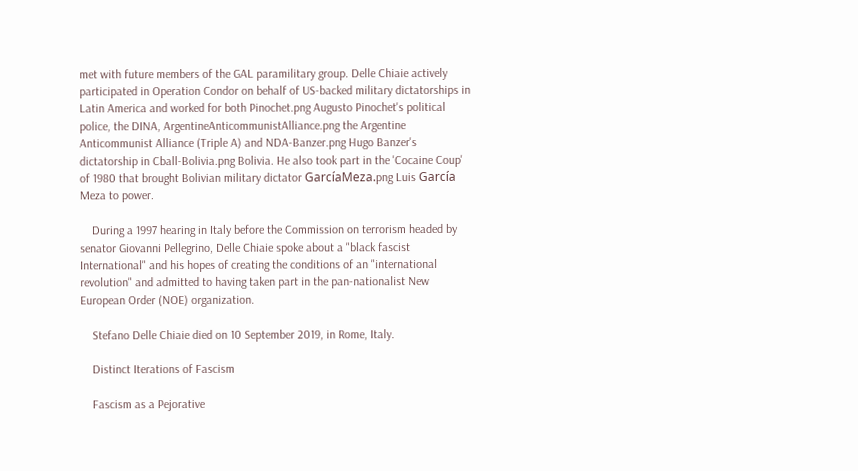met with future members of the GAL paramilitary group. Delle Chiaie actively participated in Operation Condor on behalf of US-backed military dictatorships in Latin America and worked for both Pinochet.png Augusto Pinochet's political police, the DINA, ArgentineAnticommunistAlliance.png the Argentine Anticommunist Alliance (Triple A) and NDA-Banzer.png Hugo Banzer's dictatorship in Cball-Bolivia.png Bolivia. He also took part in the 'Cocaine Coup' of 1980 that brought Bolivian military dictator GarcíaMeza.png Luis García Meza to power.

    During a 1997 hearing in Italy before the Commission on terrorism headed by senator Giovanni Pellegrino, Delle Chiaie spoke about a "black fascist International" and his hopes of creating the conditions of an "international revolution" and admitted to having taken part in the pan-nationalist New European Order (NOE) organization.

    Stefano Delle Chiaie died on 10 September 2019, in Rome, Italy.

    Distinct Iterations of Fascism

    Fascism as a Pejorative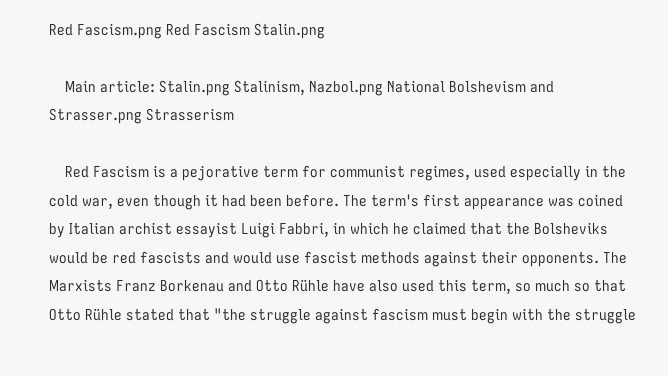Red Fascism.png Red Fascism Stalin.png

    Main article: Stalin.png Stalinism, Nazbol.png National Bolshevism and Strasser.png Strasserism

    Red Fascism is a pejorative term for communist regimes, used especially in the cold war, even though it had been before. The term's first appearance was coined by Italian archist essayist Luigi Fabbri, in which he claimed that the Bolsheviks would be red fascists and would use fascist methods against their opponents. The Marxists Franz Borkenau and Otto Rühle have also used this term, so much so that Otto Rühle stated that "the struggle against fascism must begin with the struggle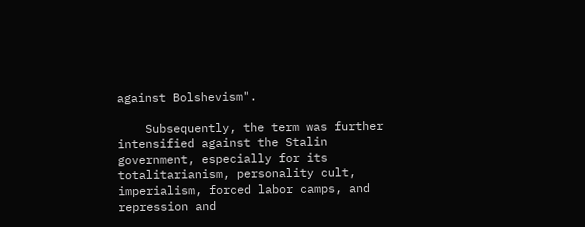against Bolshevism".

    Subsequently, the term was further intensified against the Stalin government, especially for its totalitarianism, personality cult, imperialism, forced labor camps, and repression and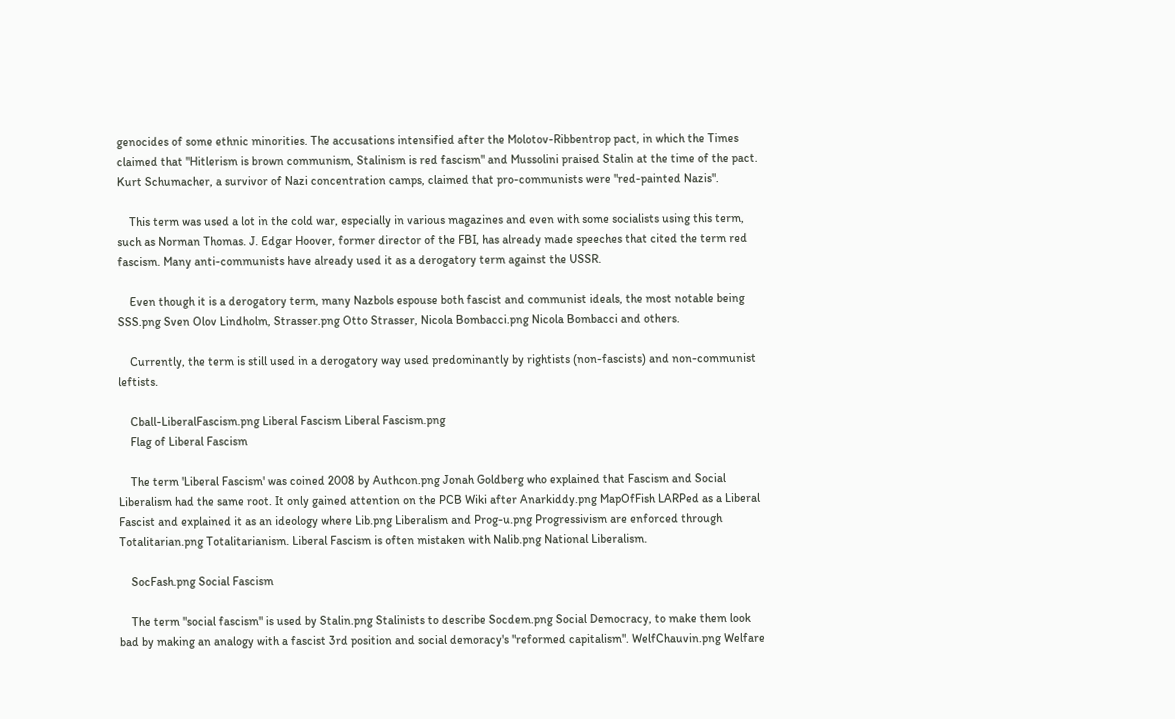genocides of some ethnic minorities. The accusations intensified after the Molotov-Ribbentrop pact, in which the Times claimed that "Hitlerism is brown communism, Stalinism is red fascism" and Mussolini praised Stalin at the time of the pact. Kurt Schumacher, a survivor of Nazi concentration camps, claimed that pro-communists were "red-painted Nazis".

    This term was used a lot in the cold war, especially in various magazines and even with some socialists using this term, such as Norman Thomas. J. Edgar Hoover, former director of the FBI, has already made speeches that cited the term red fascism. Many anti-communists have already used it as a derogatory term against the USSR.

    Even though it is a derogatory term, many Nazbols espouse both fascist and communist ideals, the most notable being SSS.png Sven Olov Lindholm, Strasser.png Otto Strasser, Nicola Bombacci.png Nicola Bombacci and others.

    Currently, the term is still used in a derogatory way used predominantly by rightists (non-fascists) and non-communist leftists.

    Cball-LiberalFascism.png Liberal Fascism Liberal Fascism.png
    Flag of Liberal Fascism

    The term 'Liberal Fascism' was coined 2008 by Authcon.png Jonah Goldberg who explained that Fascism and Social Liberalism had the same root. It only gained attention on the PCB Wiki after Anarkiddy.png MapOfFish LARPed as a Liberal Fascist and explained it as an ideology where Lib.png Liberalism and Prog-u.png Progressivism are enforced through Totalitarian.png Totalitarianism. Liberal Fascism is often mistaken with Nalib.png National Liberalism.

    SocFash.png Social Fascism

    The term "social fascism" is used by Stalin.png Stalinists to describe Socdem.png Social Democracy, to make them look bad by making an analogy with a fascist 3rd position and social demoracy's "reformed capitalism". WelfChauvin.png Welfare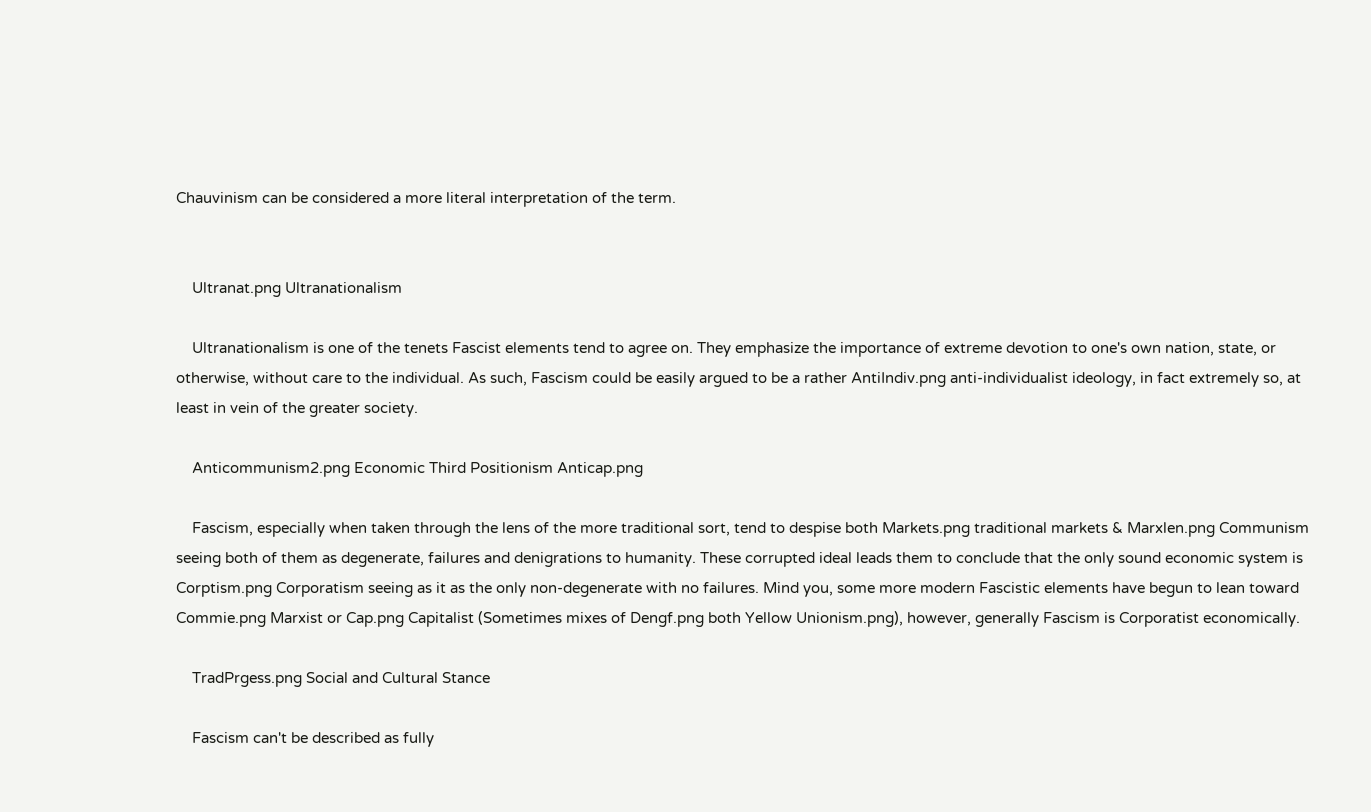Chauvinism can be considered a more literal interpretation of the term.


    Ultranat.png Ultranationalism

    Ultranationalism is one of the tenets Fascist elements tend to agree on. They emphasize the importance of extreme devotion to one's own nation, state, or otherwise, without care to the individual. As such, Fascism could be easily argued to be a rather AntiIndiv.png anti-individualist ideology, in fact extremely so, at least in vein of the greater society.

    Anticommunism2.png Economic Third Positionism Anticap.png

    Fascism, especially when taken through the lens of the more traditional sort, tend to despise both Markets.png traditional markets & Marxlen.png Communism seeing both of them as degenerate, failures and denigrations to humanity. These corrupted ideal leads them to conclude that the only sound economic system is Corptism.png Corporatism seeing as it as the only non-degenerate with no failures. Mind you, some more modern Fascistic elements have begun to lean toward Commie.png Marxist or Cap.png Capitalist (Sometimes mixes of Dengf.png both Yellow Unionism.png), however, generally Fascism is Corporatist economically.

    TradPrgess.png Social and Cultural Stance

    Fascism can't be described as fully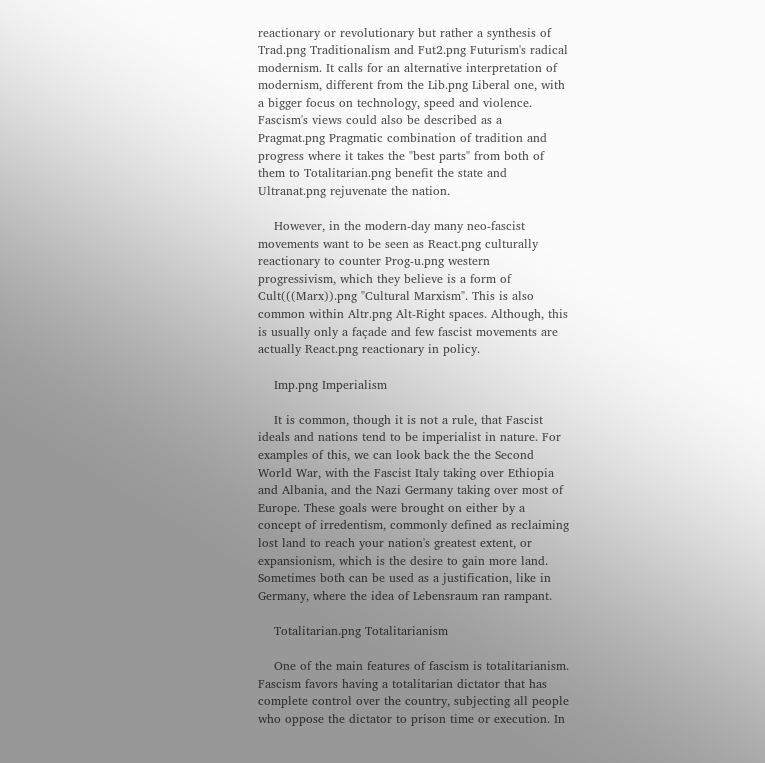reactionary or revolutionary but rather a synthesis of Trad.png Traditionalism and Fut2.png Futurism's radical modernism. It calls for an alternative interpretation of modernism, different from the Lib.png Liberal one, with a bigger focus on technology, speed and violence. Fascism's views could also be described as a Pragmat.png Pragmatic combination of tradition and progress where it takes the "best parts" from both of them to Totalitarian.png benefit the state and Ultranat.png rejuvenate the nation.

    However, in the modern-day many neo-fascist movements want to be seen as React.png culturally reactionary to counter Prog-u.png western progressivism, which they believe is a form of Cult(((Marx)).png "Cultural Marxism". This is also common within Altr.png Alt-Right spaces. Although, this is usually only a façade and few fascist movements are actually React.png reactionary in policy.

    Imp.png Imperialism

    It is common, though it is not a rule, that Fascist ideals and nations tend to be imperialist in nature. For examples of this, we can look back the the Second World War, with the Fascist Italy taking over Ethiopia and Albania, and the Nazi Germany taking over most of Europe. These goals were brought on either by a concept of irredentism, commonly defined as reclaiming lost land to reach your nation's greatest extent, or expansionism, which is the desire to gain more land. Sometimes both can be used as a justification, like in Germany, where the idea of Lebensraum ran rampant.

    Totalitarian.png Totalitarianism

    One of the main features of fascism is totalitarianism. Fascism favors having a totalitarian dictator that has complete control over the country, subjecting all people who oppose the dictator to prison time or execution. In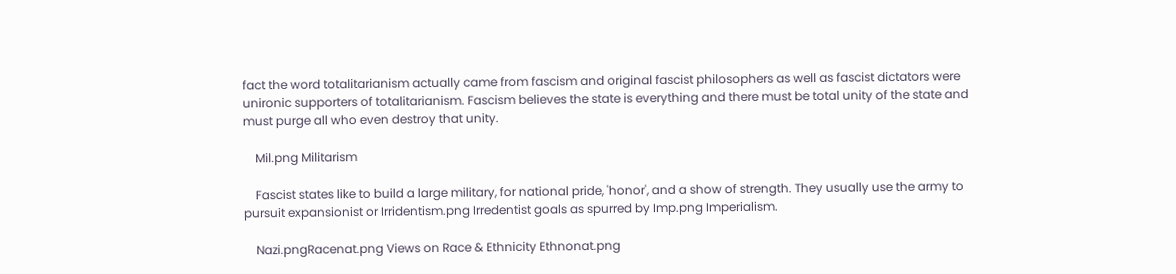fact the word totalitarianism actually came from fascism and original fascist philosophers as well as fascist dictators were unironic supporters of totalitarianism. Fascism believes the state is everything and there must be total unity of the state and must purge all who even destroy that unity.

    Mil.png Militarism

    Fascist states like to build a large military, for national pride, 'honor', and a show of strength. They usually use the army to pursuit expansionist or Irridentism.png Irredentist goals as spurred by Imp.png Imperialism.

    Nazi.pngRacenat.png Views on Race & Ethnicity Ethnonat.png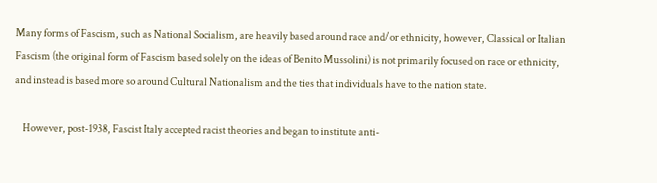Many forms of Fascism, such as National Socialism, are heavily based around race and/or ethnicity, however, Classical or Italian Fascism (the original form of Fascism based solely on the ideas of Benito Mussolini) is not primarily focused on race or ethnicity, and instead is based more so around Cultural Nationalism and the ties that individuals have to the nation state.

    However, post-1938, Fascist Italy accepted racist theories and began to institute anti-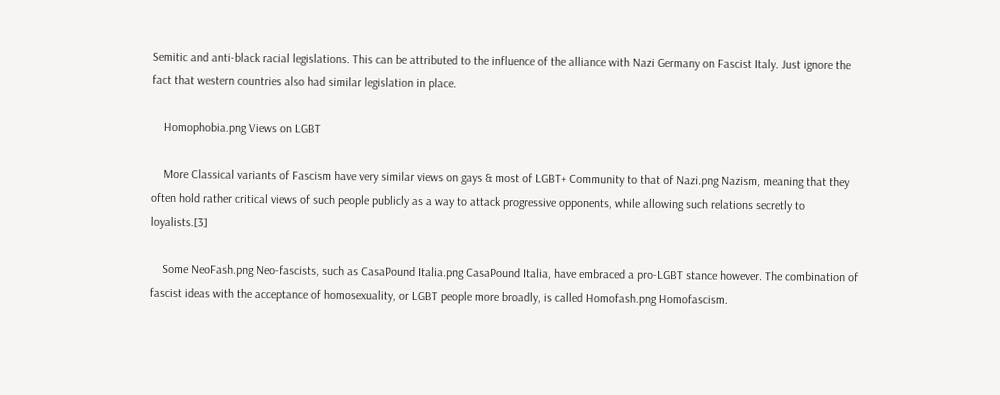Semitic and anti-black racial legislations. This can be attributed to the influence of the alliance with Nazi Germany on Fascist Italy. Just ignore the fact that western countries also had similar legislation in place.

    Homophobia.png Views on LGBT

    More Classical variants of Fascism have very similar views on gays & most of LGBT+ Community to that of Nazi.png Nazism, meaning that they often hold rather critical views of such people publicly as a way to attack progressive opponents, while allowing such relations secretly to loyalists.[3]

    Some NeoFash.png Neo-fascists, such as CasaPound Italia.png CasaPound Italia, have embraced a pro-LGBT stance however. The combination of fascist ideas with the acceptance of homosexuality, or LGBT people more broadly, is called Homofash.png Homofascism.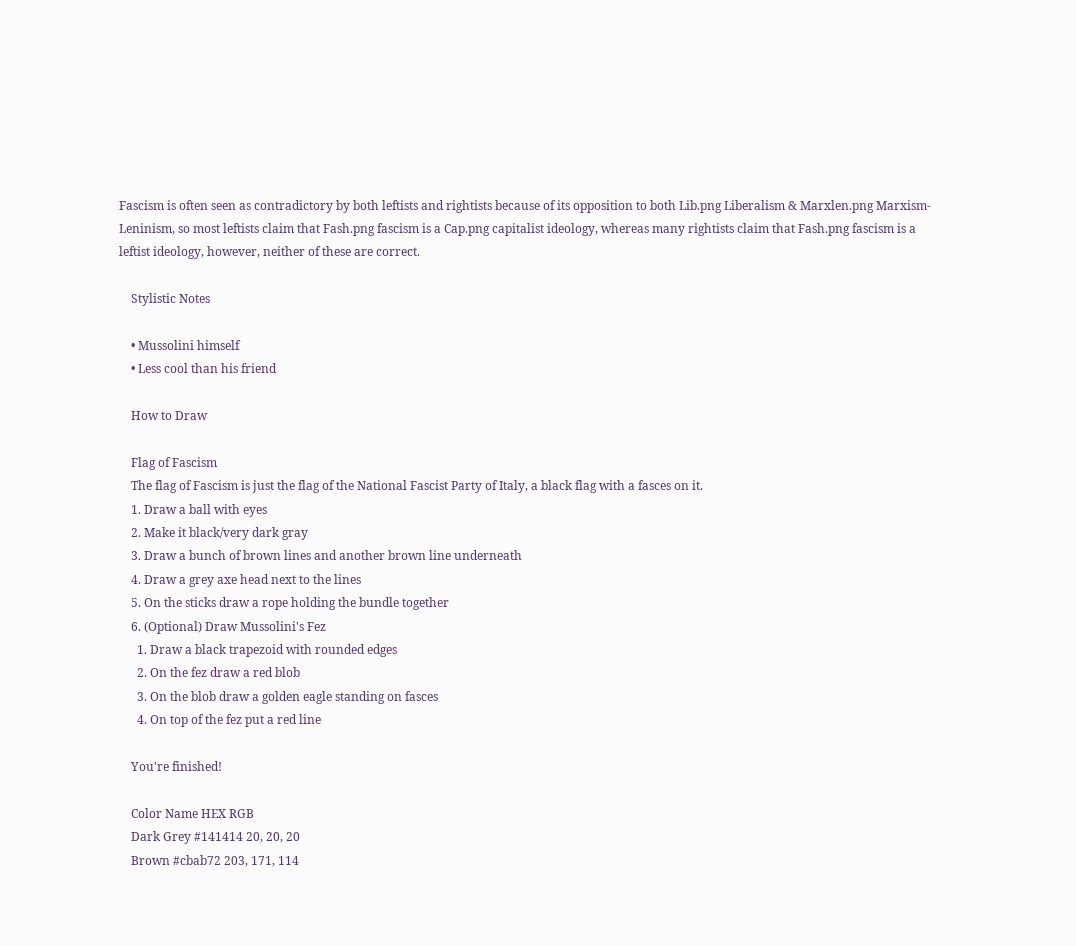Fascism is often seen as contradictory by both leftists and rightists because of its opposition to both Lib.png Liberalism & Marxlen.png Marxism-Leninism, so most leftists claim that Fash.png fascism is a Cap.png capitalist ideology, whereas many rightists claim that Fash.png fascism is a leftist ideology, however, neither of these are correct.

    Stylistic Notes

    • Mussolini himself
    • Less cool than his friend

    How to Draw

    Flag of Fascism
    The flag of Fascism is just the flag of the National Fascist Party of Italy, a black flag with a fasces on it.
    1. Draw a ball with eyes
    2. Make it black/very dark gray
    3. Draw a bunch of brown lines and another brown line underneath
    4. Draw a grey axe head next to the lines
    5. On the sticks draw a rope holding the bundle together
    6. (Optional) Draw Mussolini's Fez
      1. Draw a black trapezoid with rounded edges
      2. On the fez draw a red blob
      3. On the blob draw a golden eagle standing on fasces
      4. On top of the fez put a red line

    You're finished!

    Color Name HEX RGB
    Dark Grey #141414 20, 20, 20
    Brown #cbab72 203, 171, 114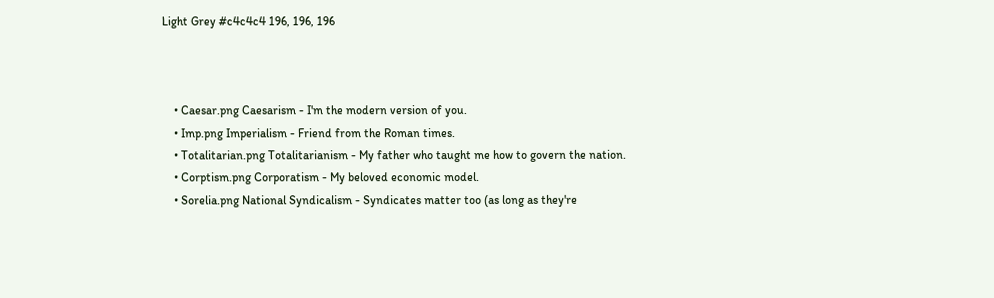Light Grey #c4c4c4 196, 196, 196



    • Caesar.png Caesarism - I'm the modern version of you.
    • Imp.png Imperialism - Friend from the Roman times.
    • Totalitarian.png Totalitarianism - My father who taught me how to govern the nation.
    • Corptism.png Corporatism - My beloved economic model.
    • Sorelia.png National Syndicalism - Syndicates matter too (as long as they're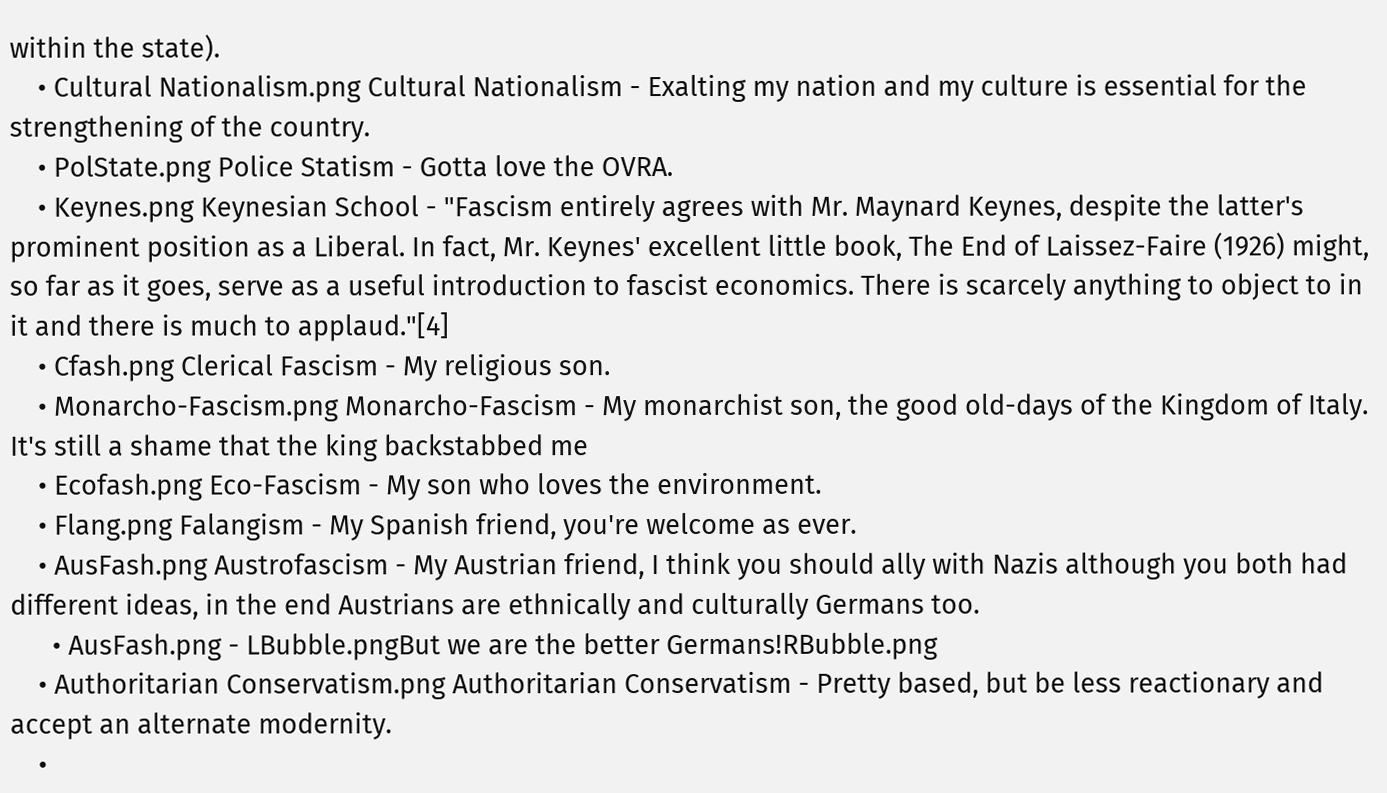within the state).
    • Cultural Nationalism.png Cultural Nationalism - Exalting my nation and my culture is essential for the strengthening of the country.
    • PolState.png Police Statism - Gotta love the OVRA.
    • Keynes.png Keynesian School - "Fascism entirely agrees with Mr. Maynard Keynes, despite the latter's prominent position as a Liberal. In fact, Mr. Keynes' excellent little book, The End of Laissez-Faire (1926) might, so far as it goes, serve as a useful introduction to fascist economics. There is scarcely anything to object to in it and there is much to applaud."[4]
    • Cfash.png Clerical Fascism - My religious son.
    • Monarcho-Fascism.png Monarcho-Fascism - My monarchist son, the good old-days of the Kingdom of Italy. It's still a shame that the king backstabbed me
    • Ecofash.png Eco-Fascism - My son who loves the environment.
    • Flang.png Falangism - My Spanish friend, you're welcome as ever.
    • AusFash.png Austrofascism - My Austrian friend, I think you should ally with Nazis although you both had different ideas, in the end Austrians are ethnically and culturally Germans too.
      • AusFash.png - LBubble.pngBut we are the better Germans!RBubble.png
    • Authoritarian Conservatism.png Authoritarian Conservatism - Pretty based, but be less reactionary and accept an alternate modernity.
    •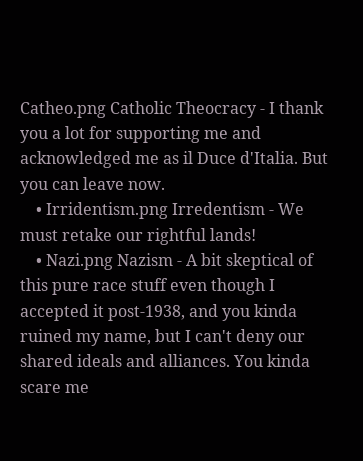Catheo.png Catholic Theocracy - I thank you a lot for supporting me and acknowledged me as il Duce d'Italia. But you can leave now.
    • Irridentism.png Irredentism - We must retake our rightful lands!
    • Nazi.png Nazism - A bit skeptical of this pure race stuff even though I accepted it post-1938, and you kinda ruined my name, but I can't deny our shared ideals and alliances. You kinda scare me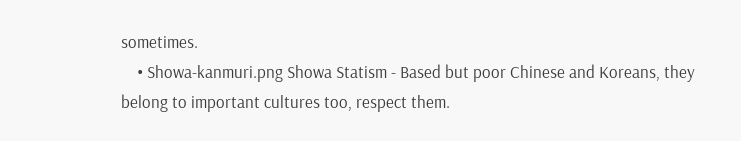sometimes.
    • Showa-kanmuri.png Showa Statism - Based but poor Chinese and Koreans, they belong to important cultures too, respect them.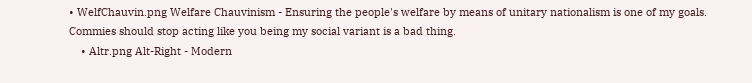• WelfChauvin.png Welfare Chauvinism - Ensuring the people's welfare by means of unitary nationalism is one of my goals. Commies should stop acting like you being my social variant is a bad thing.
    • Altr.png Alt-Right - Modern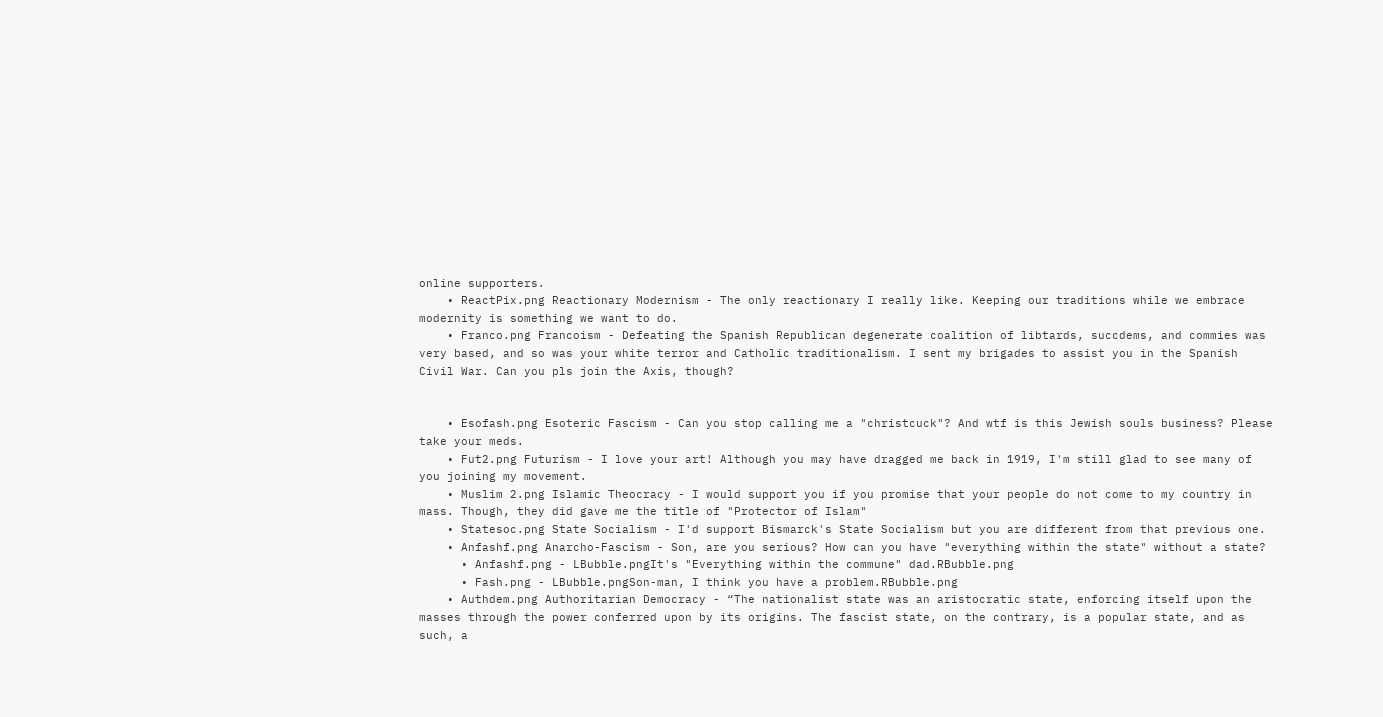online supporters.
    • ReactPix.png Reactionary Modernism - The only reactionary I really like. Keeping our traditions while we embrace modernity is something we want to do.
    • Franco.png Francoism - Defeating the Spanish Republican degenerate coalition of libtards, succdems, and commies was very based, and so was your white terror and Catholic traditionalism. I sent my brigades to assist you in the Spanish Civil War. Can you pls join the Axis, though?


    • Esofash.png Esoteric Fascism - Can you stop calling me a "christcuck"? And wtf is this Jewish souls business? Please take your meds.
    • Fut2.png Futurism - I love your art! Although you may have dragged me back in 1919, I'm still glad to see many of you joining my movement.
    • Muslim 2.png Islamic Theocracy - I would support you if you promise that your people do not come to my country in mass. Though, they did gave me the title of "Protector of Islam"
    • Statesoc.png State Socialism - I'd support Bismarck's State Socialism but you are different from that previous one.
    • Anfashf.png Anarcho-Fascism - Son, are you serious? How can you have "everything within the state" without a state?
      • Anfashf.png - LBubble.pngIt's "Everything within the commune" dad.RBubble.png
      • Fash.png - LBubble.pngSon-man, I think you have a problem.RBubble.png
    • Authdem.png Authoritarian Democracy - “The nationalist state was an aristocratic state, enforcing itself upon the masses through the power conferred upon by its origins. The fascist state, on the contrary, is a popular state, and as such, a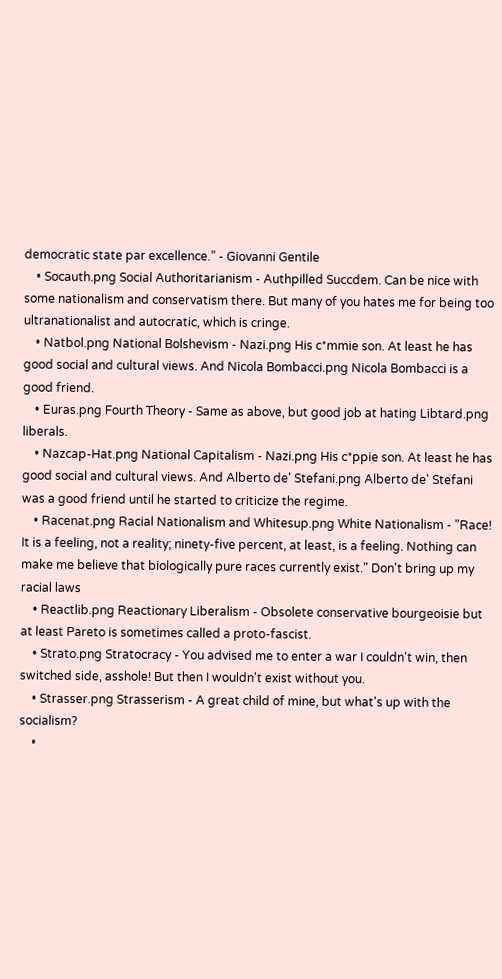democratic state par excellence.” - Giovanni Gentile
    • Socauth.png Social Authoritarianism - Authpilled Succdem. Can be nice with some nationalism and conservatism there. But many of you hates me for being too ultranationalist and autocratic, which is cringe.
    • Natbol.png National Bolshevism - Nazi.png His c*mmie son. At least he has good social and cultural views. And Nicola Bombacci.png Nicola Bombacci is a good friend.
    • Euras.png Fourth Theory - Same as above, but good job at hating Libtard.png liberals.
    • Nazcap-Hat.png National Capitalism - Nazi.png His c*ppie son. At least he has good social and cultural views. And Alberto de' Stefani.png Alberto de' Stefani was a good friend until he started to criticize the regime.
    • Racenat.png Racial Nationalism and Whitesup.png White Nationalism - "Race! It is a feeling, not a reality; ninety-five percent, at least, is a feeling. Nothing can make me believe that biologically pure races currently exist." Don't bring up my racial laws
    • Reactlib.png Reactionary Liberalism - Obsolete conservative bourgeoisie but at least Pareto is sometimes called a proto-fascist.
    • Strato.png Stratocracy - You advised me to enter a war I couldn't win, then switched side, asshole! But then I wouldn't exist without you.
    • Strasser.png Strasserism - A great child of mine, but what's up with the socialism?
    •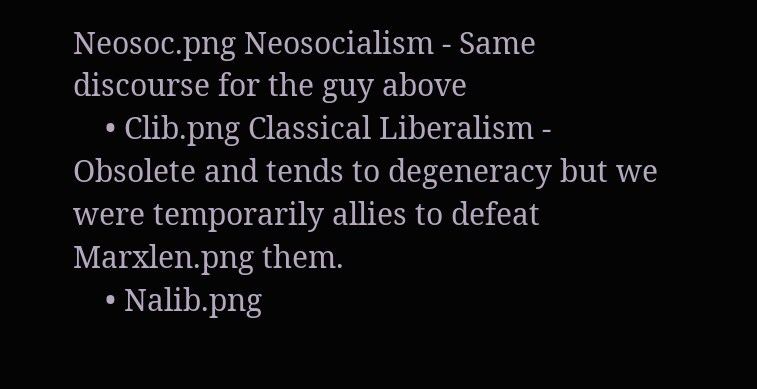Neosoc.png Neosocialism - Same discourse for the guy above
    • Clib.png Classical Liberalism - Obsolete and tends to degeneracy but we were temporarily allies to defeat Marxlen.png them.
    • Nalib.png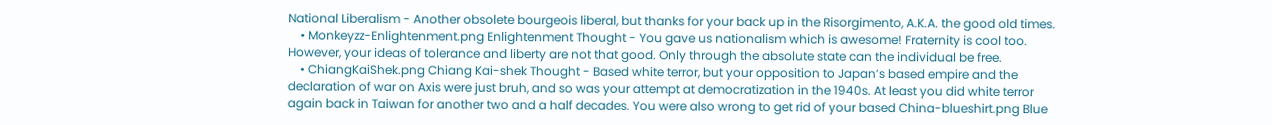National Liberalism - Another obsolete bourgeois liberal, but thanks for your back up in the Risorgimento, A.K.A. the good old times.
    • Monkeyzz-Enlightenment.png Enlightenment Thought - You gave us nationalism which is awesome! Fraternity is cool too. However, your ideas of tolerance and liberty are not that good. Only through the absolute state can the individual be free.
    • ChiangKaiShek.png Chiang Kai-shek Thought - Based white terror, but your opposition to Japan’s based empire and the declaration of war on Axis were just bruh, and so was your attempt at democratization in the 1940s. At least you did white terror again back in Taiwan for another two and a half decades. You were also wrong to get rid of your based China-blueshirt.png Blue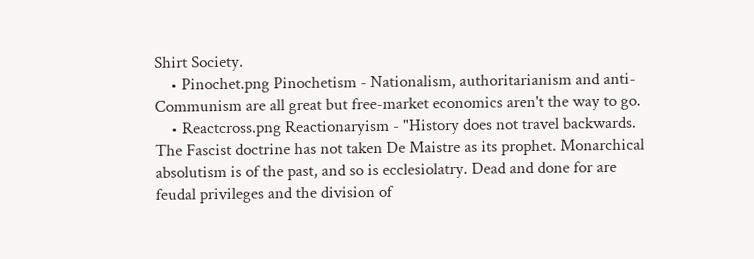Shirt Society.
    • Pinochet.png Pinochetism - Nationalism, authoritarianism and anti-Communism are all great but free-market economics aren't the way to go.
    • Reactcross.png Reactionaryism - "History does not travel backwards. The Fascist doctrine has not taken De Maistre as its prophet. Monarchical absolutism is of the past, and so is ecclesiolatry. Dead and done for are feudal privileges and the division of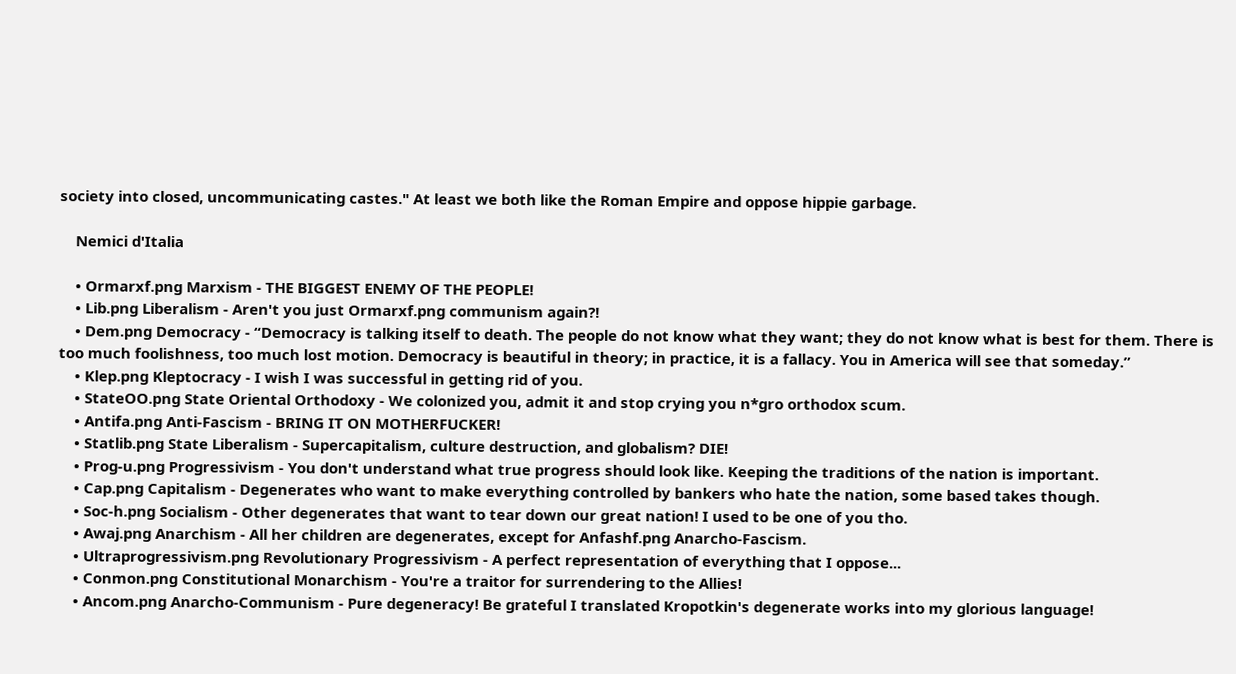society into closed, uncommunicating castes." At least we both like the Roman Empire and oppose hippie garbage.

    Nemici d'Italia

    • Ormarxf.png Marxism - THE BIGGEST ENEMY OF THE PEOPLE!
    • Lib.png Liberalism - Aren't you just Ormarxf.png communism again?!
    • Dem.png Democracy - “Democracy is talking itself to death. The people do not know what they want; they do not know what is best for them. There is too much foolishness, too much lost motion. Democracy is beautiful in theory; in practice, it is a fallacy. You in America will see that someday.”
    • Klep.png Kleptocracy - I wish I was successful in getting rid of you.
    • StateOO.png State Oriental Orthodoxy - We colonized you, admit it and stop crying you n*gro orthodox scum.
    • Antifa.png Anti-Fascism - BRING IT ON MOTHERFUCKER!
    • Statlib.png State Liberalism - Supercapitalism, culture destruction, and globalism? DIE!
    • Prog-u.png Progressivism - You don't understand what true progress should look like. Keeping the traditions of the nation is important.
    • Cap.png Capitalism - Degenerates who want to make everything controlled by bankers who hate the nation, some based takes though.
    • Soc-h.png Socialism - Other degenerates that want to tear down our great nation! I used to be one of you tho.
    • Awaj.png Anarchism - All her children are degenerates, except for Anfashf.png Anarcho-Fascism.
    • Ultraprogressivism.png Revolutionary Progressivism - A perfect representation of everything that I oppose...
    • Conmon.png Constitutional Monarchism - You're a traitor for surrendering to the Allies!
    • Ancom.png Anarcho-Communism - Pure degeneracy! Be grateful I translated Kropotkin's degenerate works into my glorious language!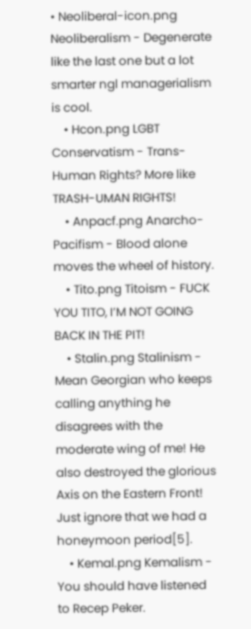• Neoliberal-icon.png Neoliberalism - Degenerate like the last one but a lot smarter ngl managerialism is cool.
    • Hcon.png LGBT Conservatism - Trans-Human Rights? More like TRASH-UMAN RIGHTS!
    • Anpacf.png Anarcho-Pacifism - Blood alone moves the wheel of history.
    • Tito.png Titoism - FUCK YOU TITO, I’M NOT GOING BACK IN THE PIT!
    • Stalin.png Stalinism - Mean Georgian who keeps calling anything he disagrees with the moderate wing of me! He also destroyed the glorious Axis on the Eastern Front! Just ignore that we had a honeymoon period[5].
    • Kemal.png Kemalism - You should have listened to Recep Peker.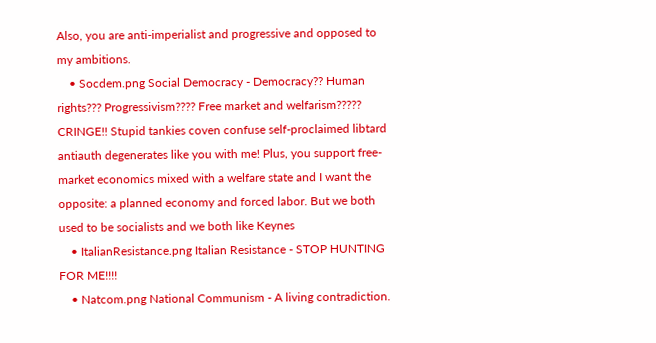Also, you are anti-imperialist and progressive and opposed to my ambitions.
    • Socdem.png Social Democracy - Democracy?? Human rights??? Progressivism???? Free market and welfarism????? CRINGE!! Stupid tankies coven confuse self-proclaimed libtard antiauth degenerates like you with me! Plus, you support free-market economics mixed with a welfare state and I want the opposite: a planned economy and forced labor. But we both used to be socialists and we both like Keynes
    • ItalianResistance.png Italian Resistance - STOP HUNTING FOR ME!!!!
    • Natcom.png National Communism - A living contradiction.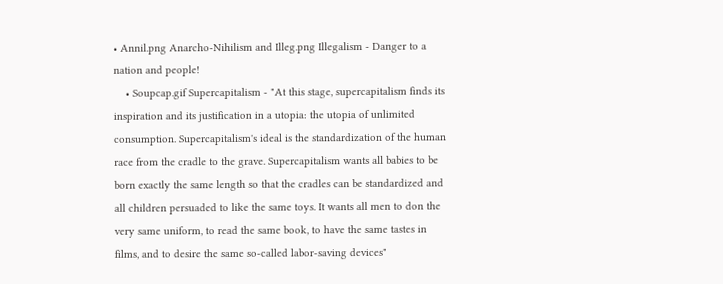• Annil.png Anarcho-Nihilism and Illeg.png Illegalism - Danger to a nation and people!
    • Soupcap.gif Supercapitalism - "At this stage, supercapitalism finds its inspiration and its justification in a utopia: the utopia of unlimited consumption. Supercapitalism's ideal is the standardization of the human race from the cradle to the grave. Supercapitalism wants all babies to be born exactly the same length so that the cradles can be standardized and all children persuaded to like the same toys. It wants all men to don the very same uniform, to read the same book, to have the same tastes in films, and to desire the same so-called labor-saving devices"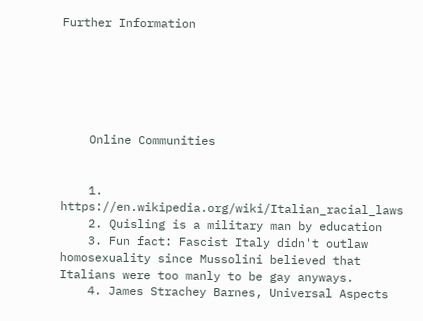Further Information






    Online Communities


    1. https://en.wikipedia.org/wiki/Italian_racial_laws
    2. Quisling is a military man by education
    3. Fun fact: Fascist Italy didn't outlaw homosexuality since Mussolini believed that Italians were too manly to be gay anyways.
    4. James Strachey Barnes, Universal Aspects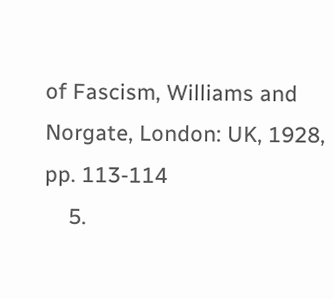of Fascism, Williams and Norgate, London: UK, 1928, pp. 113-114
    5.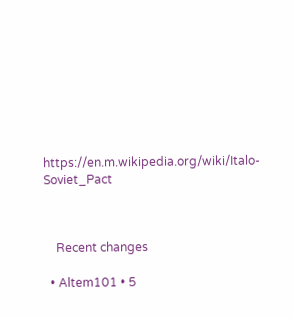https://en.m.wikipedia.org/wiki/Italo-Soviet_Pact



    Recent changes

  • Altem101 • 5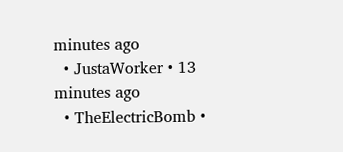minutes ago
  • JustaWorker • 13 minutes ago
  • TheElectricBomb •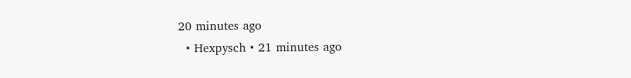20 minutes ago
  • Hexpysch • 21 minutes ago